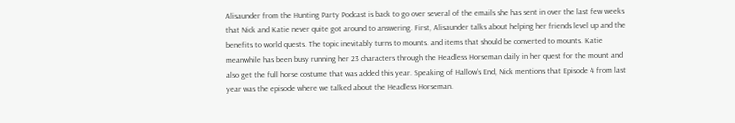Alisaunder from the Hunting Party Podcast is back to go over several of the emails she has sent in over the last few weeks that Nick and Katie never quite got around to answering. First, Alisaunder talks about helping her friends level up and the benefits to world quests. The topic inevitably turns to mounts. and items that should be converted to mounts. Katie meanwhile has been busy running her 23 characters through the Headless Horseman daily in her quest for the mount and also get the full horse costume that was added this year. Speaking of Hallow’s End, Nick mentions that Episode 4 from last year was the episode where we talked about the Headless Horseman.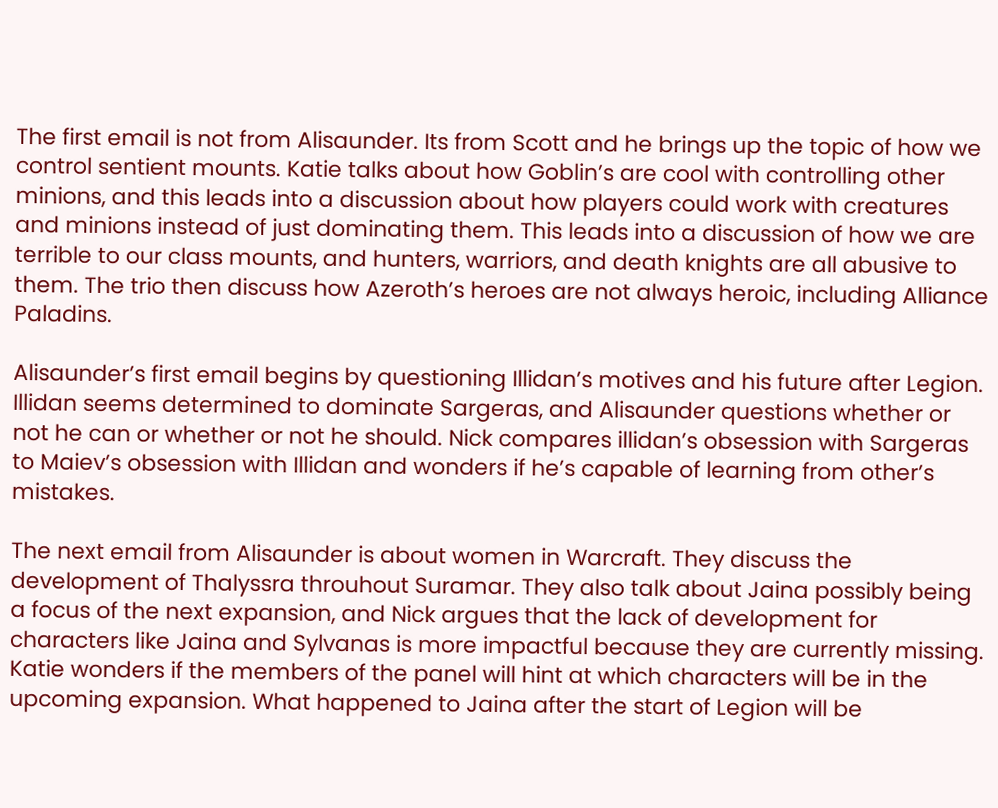The first email is not from Alisaunder. Its from Scott and he brings up the topic of how we control sentient mounts. Katie talks about how Goblin’s are cool with controlling other minions, and this leads into a discussion about how players could work with creatures and minions instead of just dominating them. This leads into a discussion of how we are terrible to our class mounts, and hunters, warriors, and death knights are all abusive to them. The trio then discuss how Azeroth’s heroes are not always heroic, including Alliance Paladins.

Alisaunder’s first email begins by questioning Illidan’s motives and his future after Legion. Illidan seems determined to dominate Sargeras, and Alisaunder questions whether or not he can or whether or not he should. Nick compares illidan’s obsession with Sargeras to Maiev’s obsession with Illidan and wonders if he’s capable of learning from other’s mistakes.

The next email from Alisaunder is about women in Warcraft. They discuss the development of Thalyssra throuhout Suramar. They also talk about Jaina possibly being a focus of the next expansion, and Nick argues that the lack of development for characters like Jaina and Sylvanas is more impactful because they are currently missing. Katie wonders if the members of the panel will hint at which characters will be in the upcoming expansion. What happened to Jaina after the start of Legion will be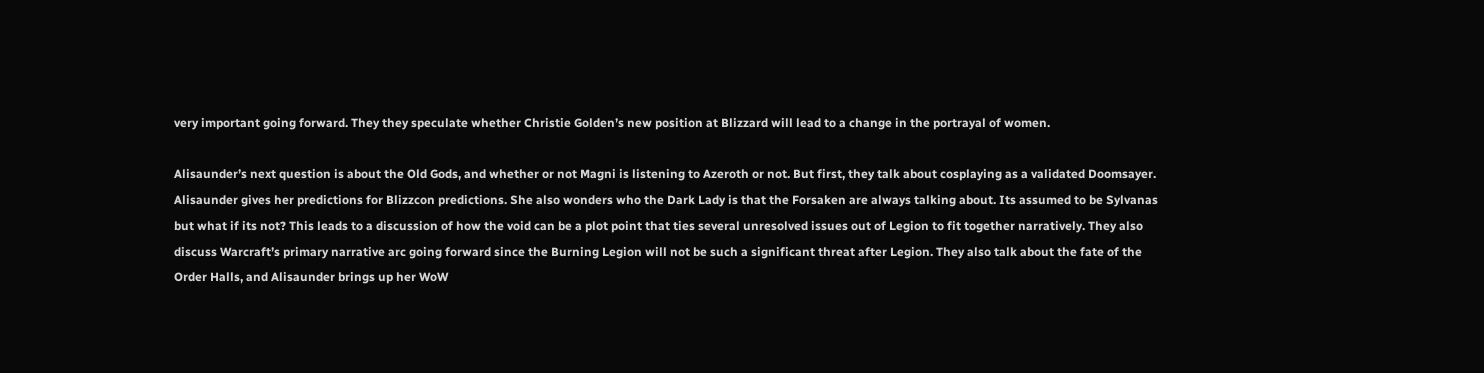very important going forward. They they speculate whether Christie Golden’s new position at Blizzard will lead to a change in the portrayal of women.

Alisaunder’s next question is about the Old Gods, and whether or not Magni is listening to Azeroth or not. But first, they talk about cosplaying as a validated Doomsayer. Alisaunder gives her predictions for Blizzcon predictions. She also wonders who the Dark Lady is that the Forsaken are always talking about. Its assumed to be Sylvanas but what if its not? This leads to a discussion of how the void can be a plot point that ties several unresolved issues out of Legion to fit together narratively. They also discuss Warcraft’s primary narrative arc going forward since the Burning Legion will not be such a significant threat after Legion. They also talk about the fate of the Order Halls, and Alisaunder brings up her WoW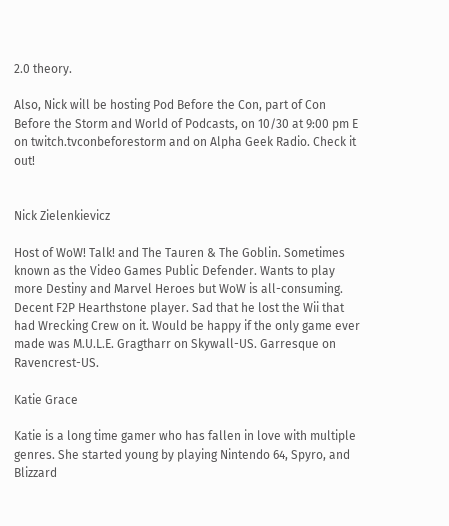2.0 theory.

Also, Nick will be hosting Pod Before the Con, part of Con Before the Storm and World of Podcasts, on 10/30 at 9:00 pm E on twitch.tvconbeforestorm and on Alpha Geek Radio. Check it out!


Nick Zielenkievicz

Host of WoW! Talk! and The Tauren & The Goblin. Sometimes known as the Video Games Public Defender. Wants to play more Destiny and Marvel Heroes but WoW is all-consuming. Decent F2P Hearthstone player. Sad that he lost the Wii that had Wrecking Crew on it. Would be happy if the only game ever made was M.U.L.E. Gragtharr on Skywall-US. Garresque on Ravencrest-US.

Katie Grace

Katie is a long time gamer who has fallen in love with multiple genres. She started young by playing Nintendo 64, Spyro, and Blizzard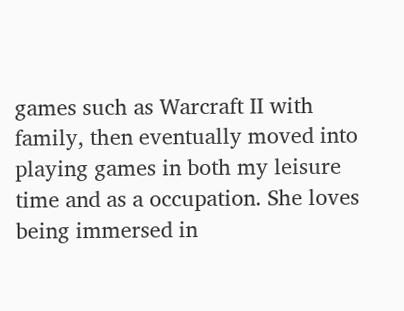games such as Warcraft II with family, then eventually moved into playing games in both my leisure time and as a occupation. She loves being immersed in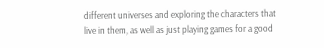different universes and exploring the characters that live in them, as well as just playing games for a good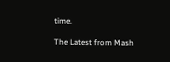time.

The Latest from Mash